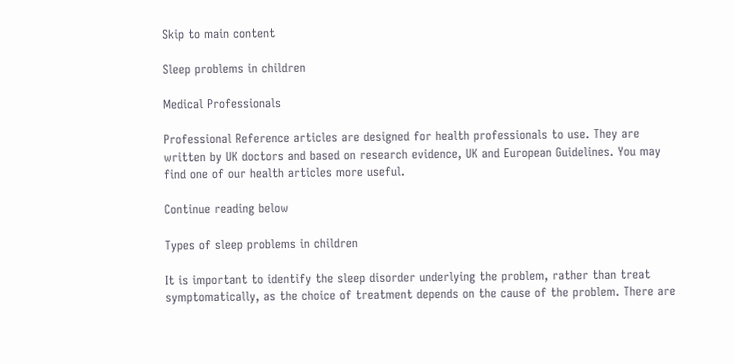Skip to main content

Sleep problems in children

Medical Professionals

Professional Reference articles are designed for health professionals to use. They are written by UK doctors and based on research evidence, UK and European Guidelines. You may find one of our health articles more useful.

Continue reading below

Types of sleep problems in children

It is important to identify the sleep disorder underlying the problem, rather than treat symptomatically, as the choice of treatment depends on the cause of the problem. There are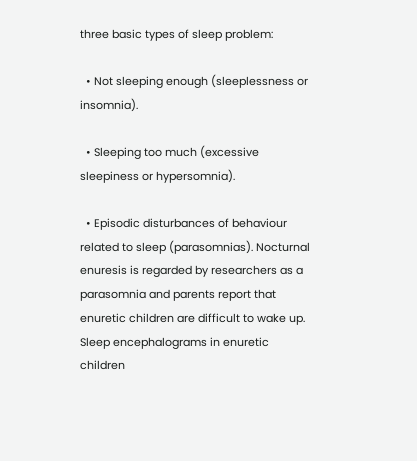three basic types of sleep problem:

  • Not sleeping enough (sleeplessness or insomnia).

  • Sleeping too much (excessive sleepiness or hypersomnia).

  • Episodic disturbances of behaviour related to sleep (parasomnias). Nocturnal enuresis is regarded by researchers as a parasomnia and parents report that enuretic children are difficult to wake up. Sleep encephalograms in enuretic children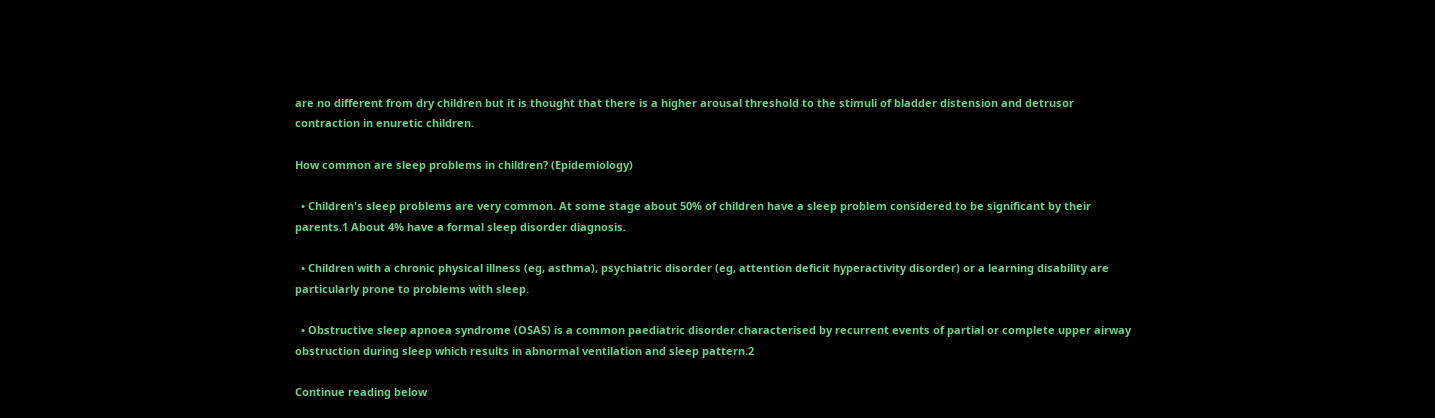are no different from dry children but it is thought that there is a higher arousal threshold to the stimuli of bladder distension and detrusor contraction in enuretic children.

How common are sleep problems in children? (Epidemiology)

  • Children's sleep problems are very common. At some stage about 50% of children have a sleep problem considered to be significant by their parents.1 About 4% have a formal sleep disorder diagnosis.

  • Children with a chronic physical illness (eg, asthma), psychiatric disorder (eg, attention deficit hyperactivity disorder) or a learning disability are particularly prone to problems with sleep.

  • Obstructive sleep apnoea syndrome (OSAS) is a common paediatric disorder characterised by recurrent events of partial or complete upper airway obstruction during sleep which results in abnormal ventilation and sleep pattern.2

Continue reading below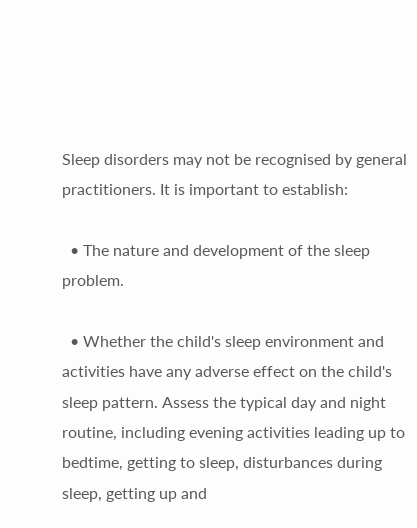Sleep disorders may not be recognised by general practitioners. It is important to establish:

  • The nature and development of the sleep problem.

  • Whether the child's sleep environment and activities have any adverse effect on the child's sleep pattern. Assess the typical day and night routine, including evening activities leading up to bedtime, getting to sleep, disturbances during sleep, getting up and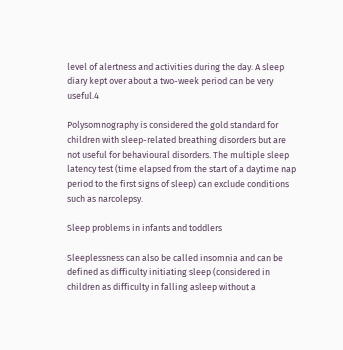level of alertness and activities during the day. A sleep diary kept over about a two-week period can be very useful.4

Polysomnography is considered the gold standard for children with sleep-related breathing disorders but are not useful for behavioural disorders. The multiple sleep latency test (time elapsed from the start of a daytime nap period to the first signs of sleep) can exclude conditions such as narcolepsy.

Sleep problems in infants and toddlers

Sleeplessness can also be called insomnia and can be defined as difficulty initiating sleep (considered in children as difficulty in falling asleep without a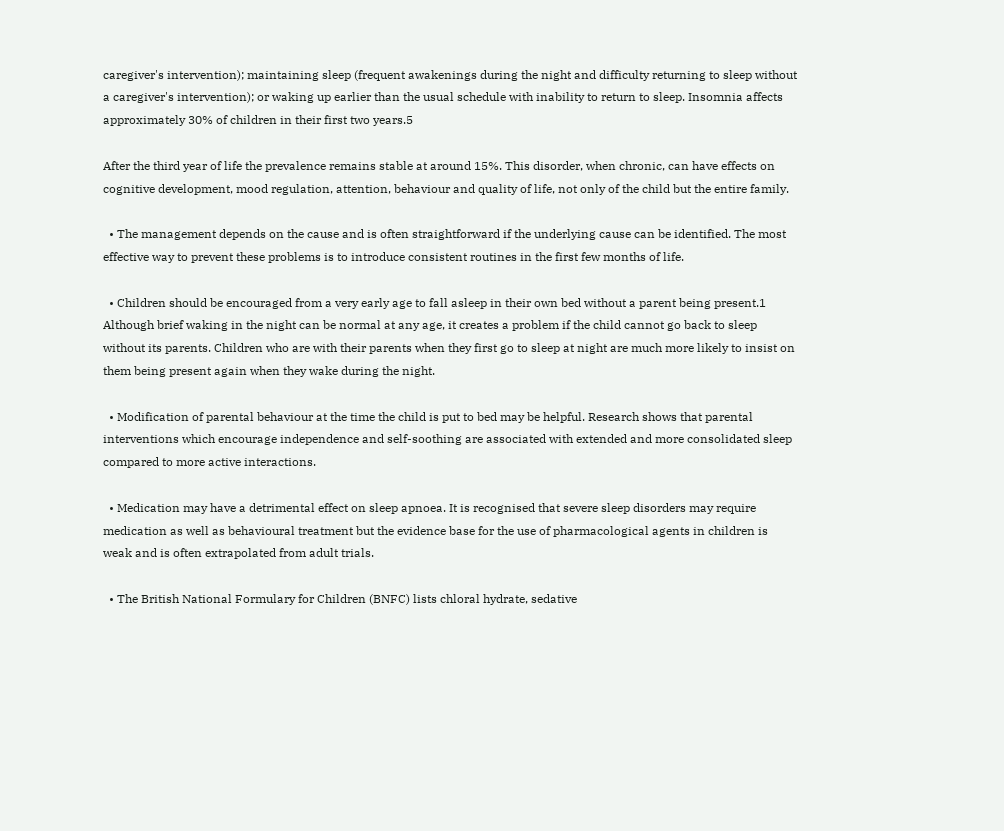caregiver's intervention); maintaining sleep (frequent awakenings during the night and difficulty returning to sleep without a caregiver's intervention); or waking up earlier than the usual schedule with inability to return to sleep. Insomnia affects approximately 30% of children in their first two years.5

After the third year of life the prevalence remains stable at around 15%. This disorder, when chronic, can have effects on cognitive development, mood regulation, attention, behaviour and quality of life, not only of the child but the entire family.

  • The management depends on the cause and is often straightforward if the underlying cause can be identified. The most effective way to prevent these problems is to introduce consistent routines in the first few months of life.

  • Children should be encouraged from a very early age to fall asleep in their own bed without a parent being present.1 Although brief waking in the night can be normal at any age, it creates a problem if the child cannot go back to sleep without its parents. Children who are with their parents when they first go to sleep at night are much more likely to insist on them being present again when they wake during the night.

  • Modification of parental behaviour at the time the child is put to bed may be helpful. Research shows that parental interventions which encourage independence and self-soothing are associated with extended and more consolidated sleep compared to more active interactions.

  • Medication may have a detrimental effect on sleep apnoea. It is recognised that severe sleep disorders may require medication as well as behavioural treatment but the evidence base for the use of pharmacological agents in children is weak and is often extrapolated from adult trials.

  • The British National Formulary for Children (BNFC) lists chloral hydrate, sedative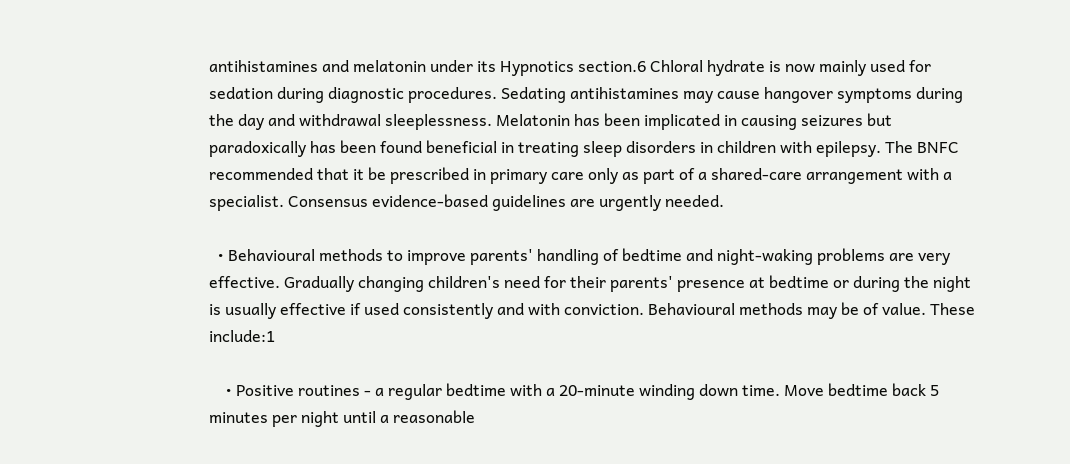antihistamines and melatonin under its Hypnotics section.6 Chloral hydrate is now mainly used for sedation during diagnostic procedures. Sedating antihistamines may cause hangover symptoms during the day and withdrawal sleeplessness. Melatonin has been implicated in causing seizures but paradoxically has been found beneficial in treating sleep disorders in children with epilepsy. The BNFC recommended that it be prescribed in primary care only as part of a shared-care arrangement with a specialist. Consensus evidence-based guidelines are urgently needed.

  • Behavioural methods to improve parents' handling of bedtime and night-waking problems are very effective. Gradually changing children's need for their parents' presence at bedtime or during the night is usually effective if used consistently and with conviction. Behavioural methods may be of value. These include:1

    • Positive routines - a regular bedtime with a 20-minute winding down time. Move bedtime back 5 minutes per night until a reasonable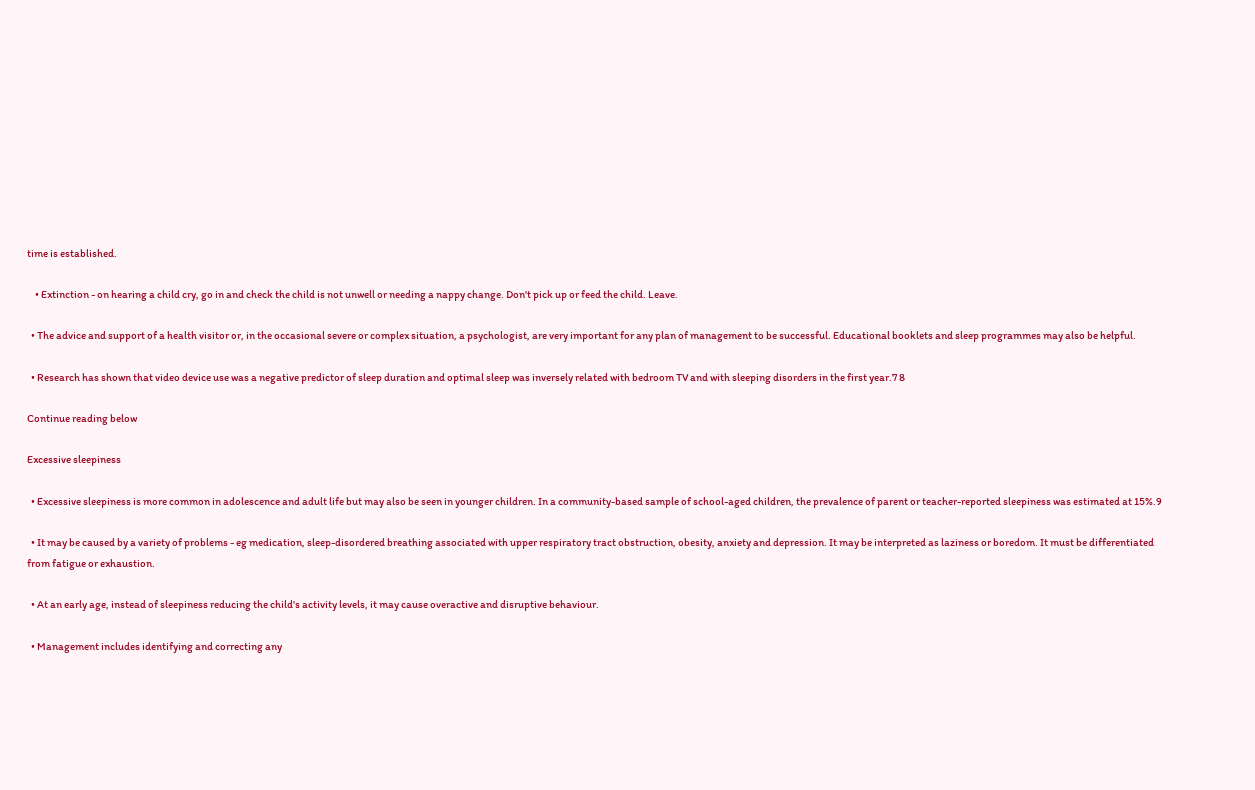time is established.

    • Extinction - on hearing a child cry, go in and check the child is not unwell or needing a nappy change. Don't pick up or feed the child. Leave.

  • The advice and support of a health visitor or, in the occasional severe or complex situation, a psychologist, are very important for any plan of management to be successful. Educational booklets and sleep programmes may also be helpful.

  • Research has shown that video device use was a negative predictor of sleep duration and optimal sleep was inversely related with bedroom TV and with sleeping disorders in the first year.7 8

Continue reading below

Excessive sleepiness

  • Excessive sleepiness is more common in adolescence and adult life but may also be seen in younger children. In a community-based sample of school-aged children, the prevalence of parent or teacher-reported sleepiness was estimated at 15%.9

  • It may be caused by a variety of problems - eg medication, sleep-disordered breathing associated with upper respiratory tract obstruction, obesity, anxiety and depression. It may be interpreted as laziness or boredom. It must be differentiated from fatigue or exhaustion.

  • At an early age, instead of sleepiness reducing the child's activity levels, it may cause overactive and disruptive behaviour.

  • Management includes identifying and correcting any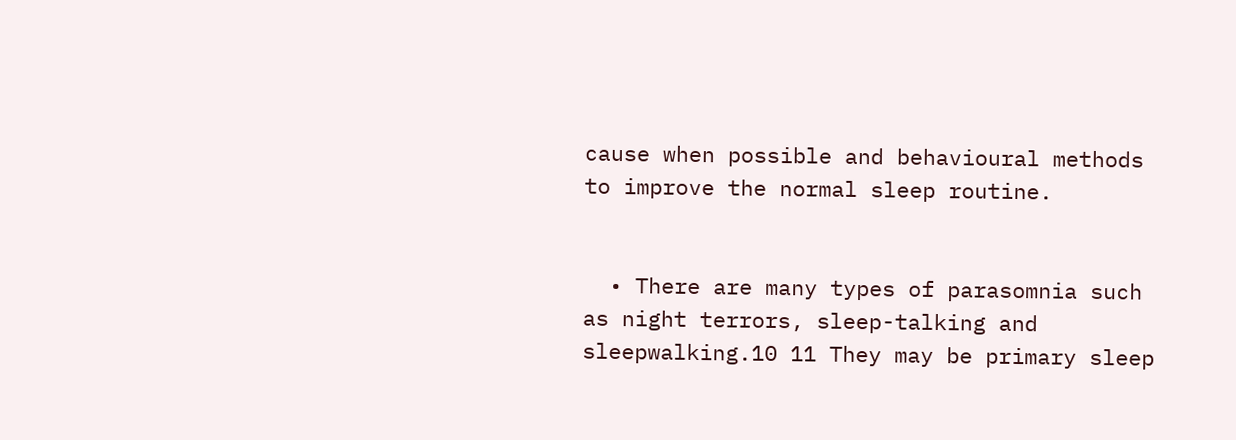cause when possible and behavioural methods to improve the normal sleep routine.


  • There are many types of parasomnia such as night terrors, sleep-talking and sleepwalking.10 11 They may be primary sleep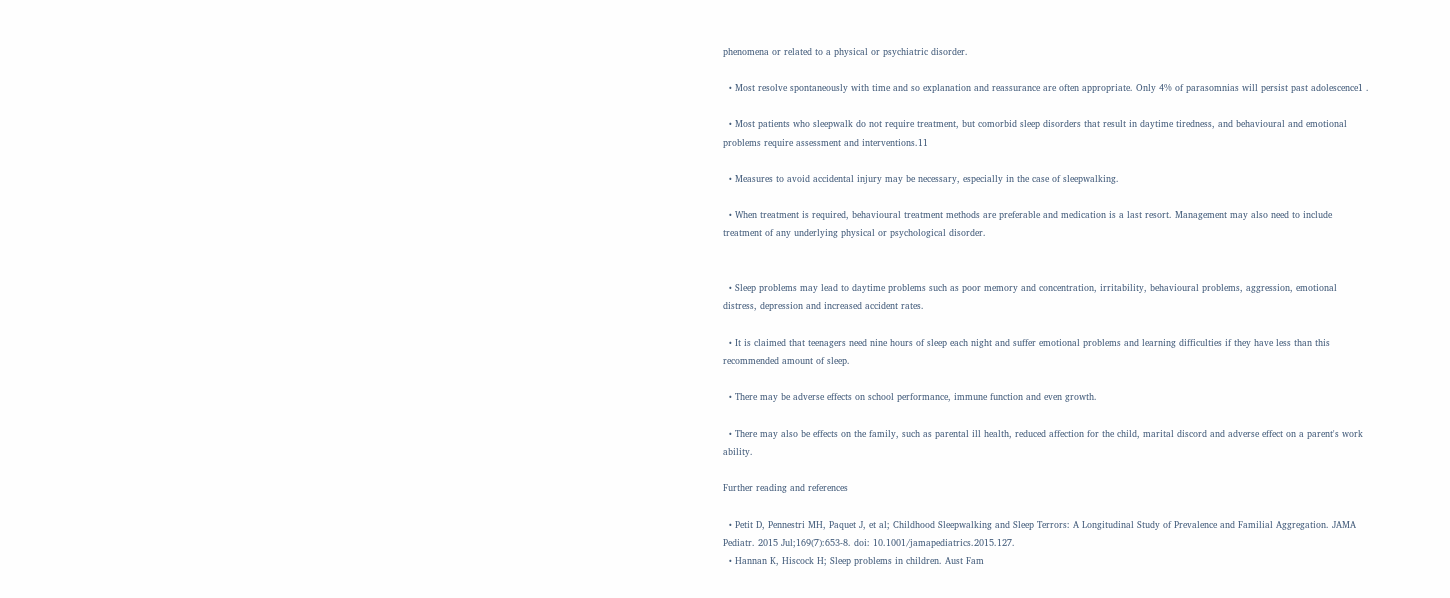phenomena or related to a physical or psychiatric disorder.

  • Most resolve spontaneously with time and so explanation and reassurance are often appropriate. Only 4% of parasomnias will persist past adolescence1 .

  • Most patients who sleepwalk do not require treatment, but comorbid sleep disorders that result in daytime tiredness, and behavioural and emotional problems require assessment and interventions.11

  • Measures to avoid accidental injury may be necessary, especially in the case of sleepwalking.

  • When treatment is required, behavioural treatment methods are preferable and medication is a last resort. Management may also need to include treatment of any underlying physical or psychological disorder.


  • Sleep problems may lead to daytime problems such as poor memory and concentration, irritability, behavioural problems, aggression, emotional distress, depression and increased accident rates.

  • It is claimed that teenagers need nine hours of sleep each night and suffer emotional problems and learning difficulties if they have less than this recommended amount of sleep.

  • There may be adverse effects on school performance, immune function and even growth.

  • There may also be effects on the family, such as parental ill health, reduced affection for the child, marital discord and adverse effect on a parent's work ability.

Further reading and references

  • Petit D, Pennestri MH, Paquet J, et al; Childhood Sleepwalking and Sleep Terrors: A Longitudinal Study of Prevalence and Familial Aggregation. JAMA Pediatr. 2015 Jul;169(7):653-8. doi: 10.1001/jamapediatrics.2015.127.
  • Hannan K, Hiscock H; Sleep problems in children. Aust Fam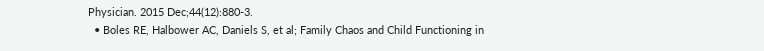Physician. 2015 Dec;44(12):880-3.
  • Boles RE, Halbower AC, Daniels S, et al; Family Chaos and Child Functioning in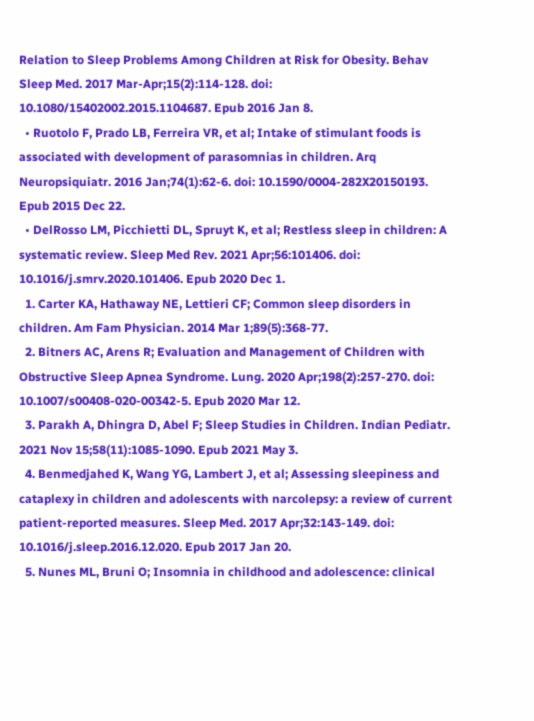Relation to Sleep Problems Among Children at Risk for Obesity. Behav Sleep Med. 2017 Mar-Apr;15(2):114-128. doi: 10.1080/15402002.2015.1104687. Epub 2016 Jan 8.
  • Ruotolo F, Prado LB, Ferreira VR, et al; Intake of stimulant foods is associated with development of parasomnias in children. Arq Neuropsiquiatr. 2016 Jan;74(1):62-6. doi: 10.1590/0004-282X20150193. Epub 2015 Dec 22.
  • DelRosso LM, Picchietti DL, Spruyt K, et al; Restless sleep in children: A systematic review. Sleep Med Rev. 2021 Apr;56:101406. doi: 10.1016/j.smrv.2020.101406. Epub 2020 Dec 1.
  1. Carter KA, Hathaway NE, Lettieri CF; Common sleep disorders in children. Am Fam Physician. 2014 Mar 1;89(5):368-77.
  2. Bitners AC, Arens R; Evaluation and Management of Children with Obstructive Sleep Apnea Syndrome. Lung. 2020 Apr;198(2):257-270. doi: 10.1007/s00408-020-00342-5. Epub 2020 Mar 12.
  3. Parakh A, Dhingra D, Abel F; Sleep Studies in Children. Indian Pediatr. 2021 Nov 15;58(11):1085-1090. Epub 2021 May 3.
  4. Benmedjahed K, Wang YG, Lambert J, et al; Assessing sleepiness and cataplexy in children and adolescents with narcolepsy: a review of current patient-reported measures. Sleep Med. 2017 Apr;32:143-149. doi: 10.1016/j.sleep.2016.12.020. Epub 2017 Jan 20.
  5. Nunes ML, Bruni O; Insomnia in childhood and adolescence: clinical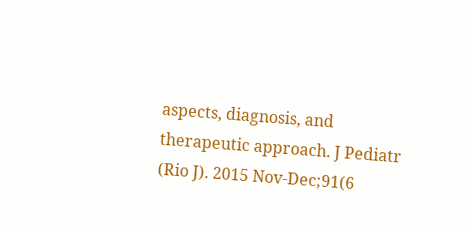aspects, diagnosis, and therapeutic approach. J Pediatr (Rio J). 2015 Nov-Dec;91(6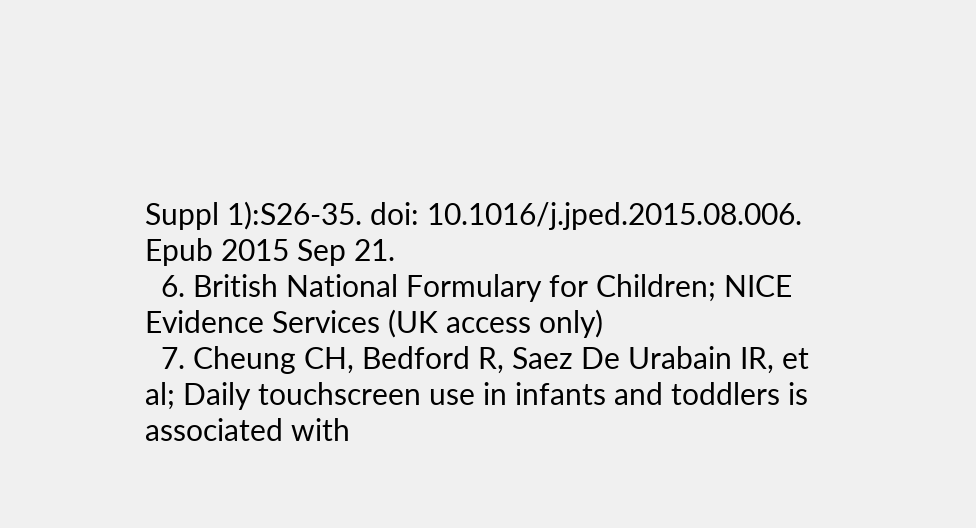Suppl 1):S26-35. doi: 10.1016/j.jped.2015.08.006. Epub 2015 Sep 21.
  6. British National Formulary for Children; NICE Evidence Services (UK access only)
  7. Cheung CH, Bedford R, Saez De Urabain IR, et al; Daily touchscreen use in infants and toddlers is associated with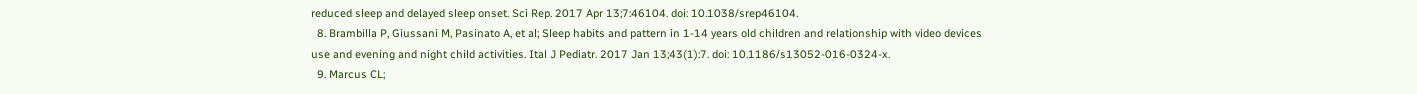reduced sleep and delayed sleep onset. Sci Rep. 2017 Apr 13;7:46104. doi: 10.1038/srep46104.
  8. Brambilla P, Giussani M, Pasinato A, et al; Sleep habits and pattern in 1-14 years old children and relationship with video devices use and evening and night child activities. Ital J Pediatr. 2017 Jan 13;43(1):7. doi: 10.1186/s13052-016-0324-x.
  9. Marcus CL;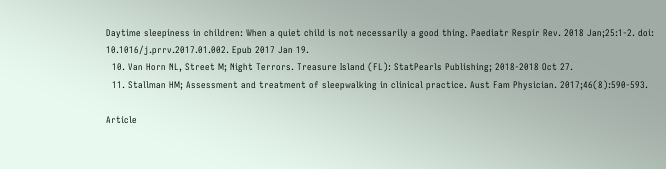Daytime sleepiness in children: When a quiet child is not necessarily a good thing. Paediatr Respir Rev. 2018 Jan;25:1-2. doi: 10.1016/j.prrv.2017.01.002. Epub 2017 Jan 19.
  10. Van Horn NL, Street M; Night Terrors. Treasure Island (FL): StatPearls Publishing; 2018-2018 Oct 27.
  11. Stallman HM; Assessment and treatment of sleepwalking in clinical practice. Aust Fam Physician. 2017;46(8):590-593.

Article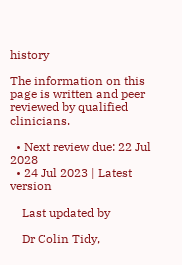history

The information on this page is written and peer reviewed by qualified clinicians.

  • Next review due: 22 Jul 2028
  • 24 Jul 2023 | Latest version

    Last updated by

    Dr Colin Tidy,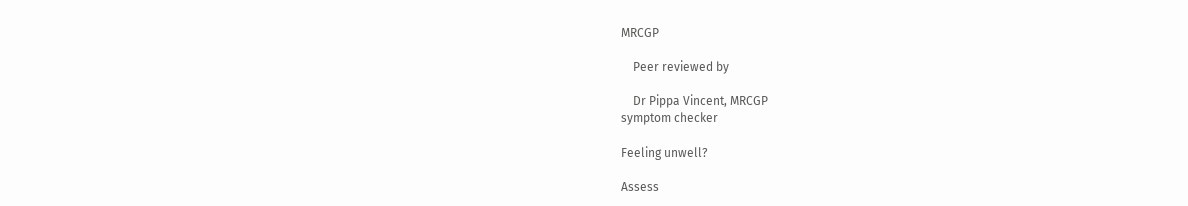MRCGP

    Peer reviewed by

    Dr Pippa Vincent, MRCGP
symptom checker

Feeling unwell?

Assess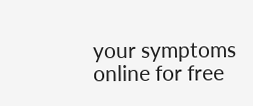your symptoms online for free